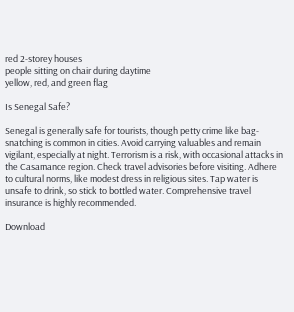red 2-storey houses
people sitting on chair during daytime
yellow, red, and green flag

Is Senegal Safe?

Senegal is generally safe for tourists, though petty crime like bag-snatching is common in cities. Avoid carrying valuables and remain vigilant, especially at night. Terrorism is a risk, with occasional attacks in the Casamance region. Check travel advisories before visiting. Adhere to cultural norms, like modest dress in religious sites. Tap water is unsafe to drink, so stick to bottled water. Comprehensive travel insurance is highly recommended.

Download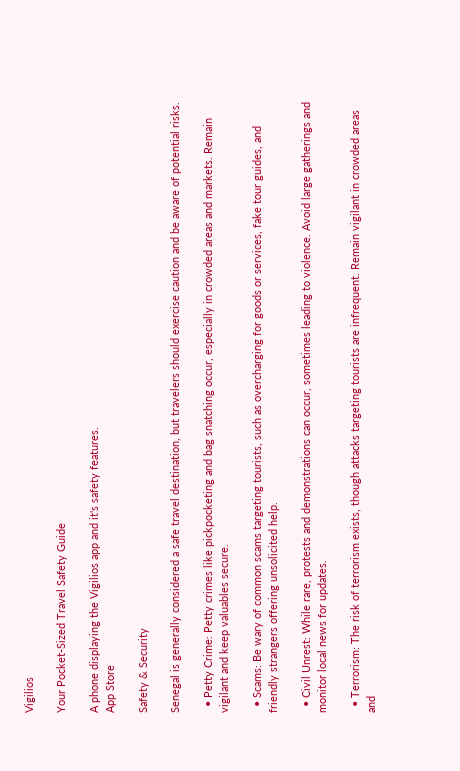Vigilios

Your Pocket-Sized Travel Safety Guide

A phone displaying the Vigilios app and it's safety features.
App Store

Safety & Security

Senegal is generally considered a safe travel destination, but travelers should exercise caution and be aware of potential risks.

  • Petty Crime: Petty crimes like pickpocketing and bag snatching occur, especially in crowded areas and markets. Remain vigilant and keep valuables secure.

  • Scams: Be wary of common scams targeting tourists, such as overcharging for goods or services, fake tour guides, and friendly strangers offering unsolicited help.

  • Civil Unrest: While rare, protests and demonstrations can occur, sometimes leading to violence. Avoid large gatherings and monitor local news for updates.

  • Terrorism: The risk of terrorism exists, though attacks targeting tourists are infrequent. Remain vigilant in crowded areas and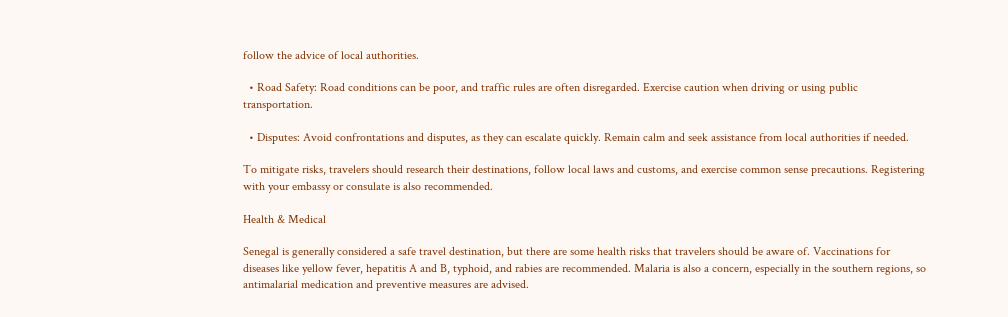follow the advice of local authorities.

  • Road Safety: Road conditions can be poor, and traffic rules are often disregarded. Exercise caution when driving or using public transportation.

  • Disputes: Avoid confrontations and disputes, as they can escalate quickly. Remain calm and seek assistance from local authorities if needed.

To mitigate risks, travelers should research their destinations, follow local laws and customs, and exercise common sense precautions. Registering with your embassy or consulate is also recommended.

Health & Medical

Senegal is generally considered a safe travel destination, but there are some health risks that travelers should be aware of. Vaccinations for diseases like yellow fever, hepatitis A and B, typhoid, and rabies are recommended. Malaria is also a concern, especially in the southern regions, so antimalarial medication and preventive measures are advised.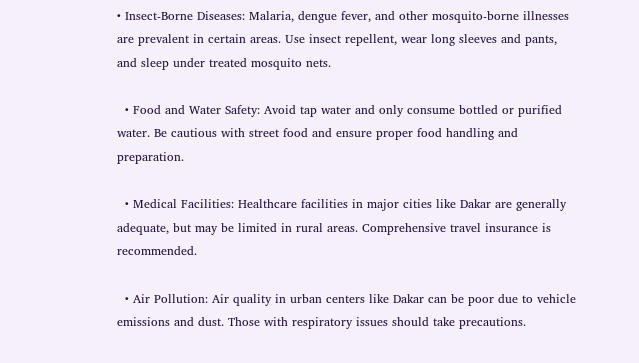• Insect-Borne Diseases: Malaria, dengue fever, and other mosquito-borne illnesses are prevalent in certain areas. Use insect repellent, wear long sleeves and pants, and sleep under treated mosquito nets.

  • Food and Water Safety: Avoid tap water and only consume bottled or purified water. Be cautious with street food and ensure proper food handling and preparation.

  • Medical Facilities: Healthcare facilities in major cities like Dakar are generally adequate, but may be limited in rural areas. Comprehensive travel insurance is recommended.

  • Air Pollution: Air quality in urban centers like Dakar can be poor due to vehicle emissions and dust. Those with respiratory issues should take precautions.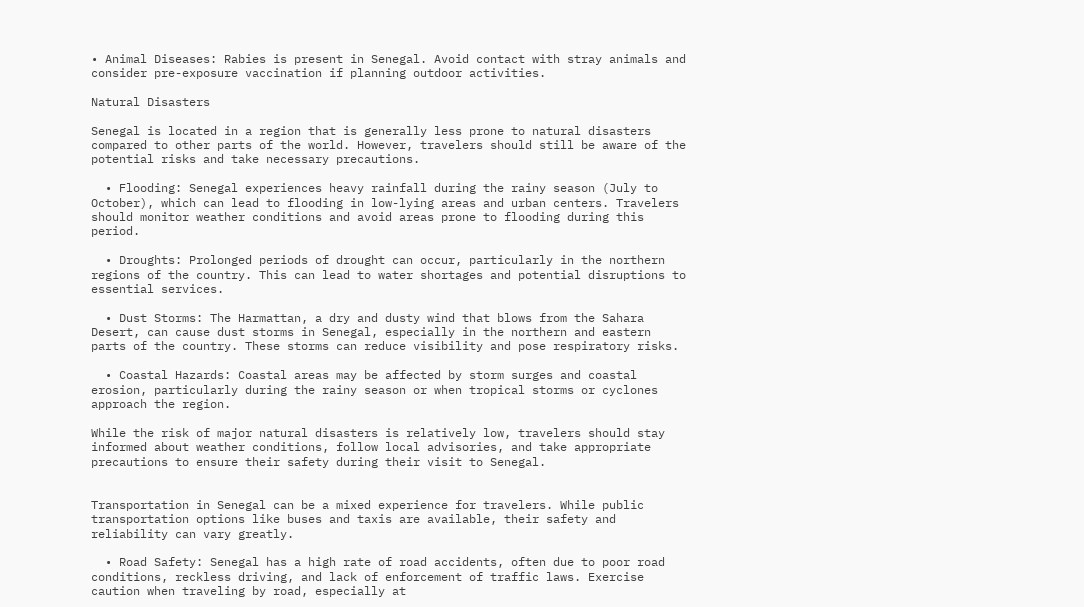• Animal Diseases: Rabies is present in Senegal. Avoid contact with stray animals and consider pre-exposure vaccination if planning outdoor activities.

Natural Disasters

Senegal is located in a region that is generally less prone to natural disasters compared to other parts of the world. However, travelers should still be aware of the potential risks and take necessary precautions.

  • Flooding: Senegal experiences heavy rainfall during the rainy season (July to October), which can lead to flooding in low-lying areas and urban centers. Travelers should monitor weather conditions and avoid areas prone to flooding during this period.

  • Droughts: Prolonged periods of drought can occur, particularly in the northern regions of the country. This can lead to water shortages and potential disruptions to essential services.

  • Dust Storms: The Harmattan, a dry and dusty wind that blows from the Sahara Desert, can cause dust storms in Senegal, especially in the northern and eastern parts of the country. These storms can reduce visibility and pose respiratory risks.

  • Coastal Hazards: Coastal areas may be affected by storm surges and coastal erosion, particularly during the rainy season or when tropical storms or cyclones approach the region.

While the risk of major natural disasters is relatively low, travelers should stay informed about weather conditions, follow local advisories, and take appropriate precautions to ensure their safety during their visit to Senegal.


Transportation in Senegal can be a mixed experience for travelers. While public transportation options like buses and taxis are available, their safety and reliability can vary greatly.

  • Road Safety: Senegal has a high rate of road accidents, often due to poor road conditions, reckless driving, and lack of enforcement of traffic laws. Exercise caution when traveling by road, especially at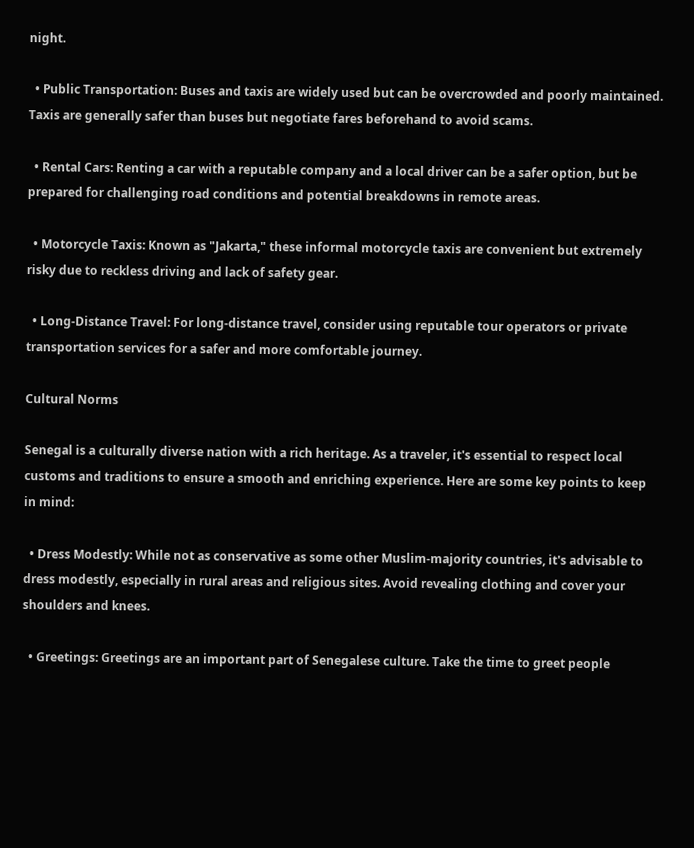night.

  • Public Transportation: Buses and taxis are widely used but can be overcrowded and poorly maintained. Taxis are generally safer than buses but negotiate fares beforehand to avoid scams.

  • Rental Cars: Renting a car with a reputable company and a local driver can be a safer option, but be prepared for challenging road conditions and potential breakdowns in remote areas.

  • Motorcycle Taxis: Known as "Jakarta," these informal motorcycle taxis are convenient but extremely risky due to reckless driving and lack of safety gear.

  • Long-Distance Travel: For long-distance travel, consider using reputable tour operators or private transportation services for a safer and more comfortable journey.

Cultural Norms

Senegal is a culturally diverse nation with a rich heritage. As a traveler, it's essential to respect local customs and traditions to ensure a smooth and enriching experience. Here are some key points to keep in mind:

  • Dress Modestly: While not as conservative as some other Muslim-majority countries, it's advisable to dress modestly, especially in rural areas and religious sites. Avoid revealing clothing and cover your shoulders and knees.

  • Greetings: Greetings are an important part of Senegalese culture. Take the time to greet people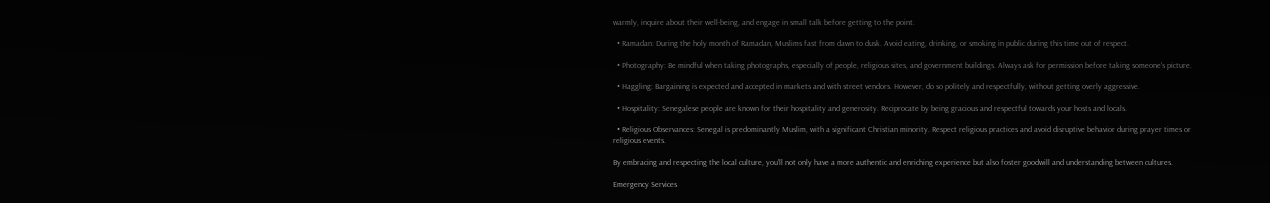warmly, inquire about their well-being, and engage in small talk before getting to the point.

  • Ramadan: During the holy month of Ramadan, Muslims fast from dawn to dusk. Avoid eating, drinking, or smoking in public during this time out of respect.

  • Photography: Be mindful when taking photographs, especially of people, religious sites, and government buildings. Always ask for permission before taking someone's picture.

  • Haggling: Bargaining is expected and accepted in markets and with street vendors. However, do so politely and respectfully, without getting overly aggressive.

  • Hospitality: Senegalese people are known for their hospitality and generosity. Reciprocate by being gracious and respectful towards your hosts and locals.

  • Religious Observances: Senegal is predominantly Muslim, with a significant Christian minority. Respect religious practices and avoid disruptive behavior during prayer times or religious events.

By embracing and respecting the local culture, you'll not only have a more authentic and enriching experience but also foster goodwill and understanding between cultures.

Emergency Services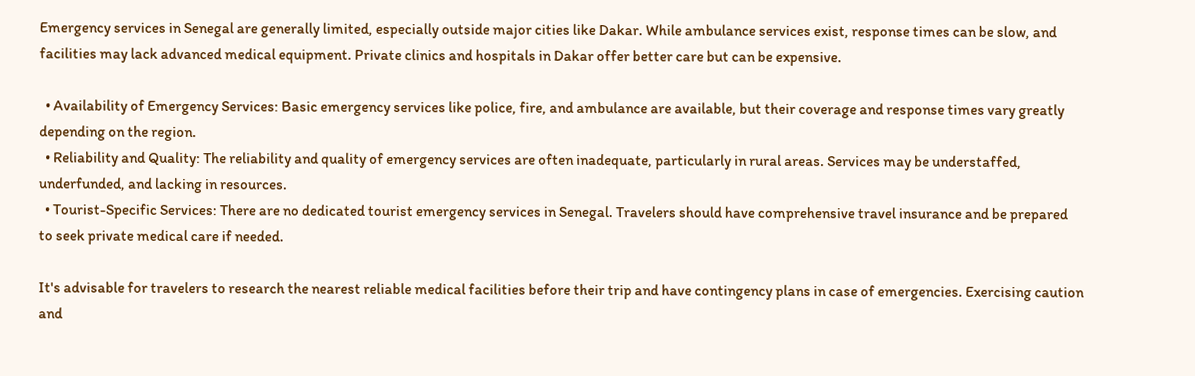Emergency services in Senegal are generally limited, especially outside major cities like Dakar. While ambulance services exist, response times can be slow, and facilities may lack advanced medical equipment. Private clinics and hospitals in Dakar offer better care but can be expensive.

  • Availability of Emergency Services: Basic emergency services like police, fire, and ambulance are available, but their coverage and response times vary greatly depending on the region.
  • Reliability and Quality: The reliability and quality of emergency services are often inadequate, particularly in rural areas. Services may be understaffed, underfunded, and lacking in resources.
  • Tourist-Specific Services: There are no dedicated tourist emergency services in Senegal. Travelers should have comprehensive travel insurance and be prepared to seek private medical care if needed.

It's advisable for travelers to research the nearest reliable medical facilities before their trip and have contingency plans in case of emergencies. Exercising caution and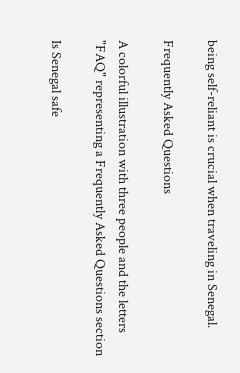being self-reliant is crucial when traveling in Senegal.

Frequently Asked Questions

A colorful illustration with three people and the letters "FAQ" representing a Frequently Asked Questions section

Is Senegal safe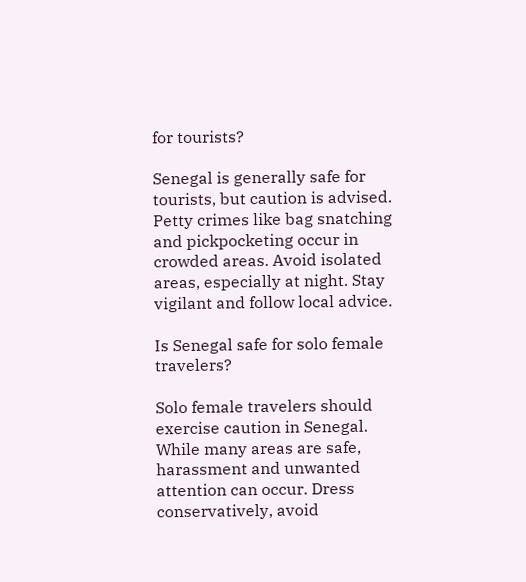for tourists?

Senegal is generally safe for tourists, but caution is advised. Petty crimes like bag snatching and pickpocketing occur in crowded areas. Avoid isolated areas, especially at night. Stay vigilant and follow local advice.

Is Senegal safe for solo female travelers?

Solo female travelers should exercise caution in Senegal. While many areas are safe, harassment and unwanted attention can occur. Dress conservatively, avoid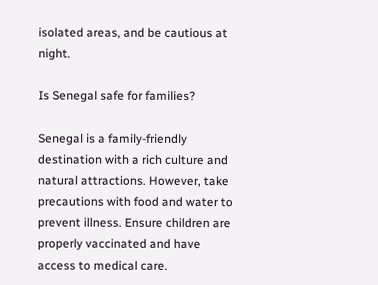isolated areas, and be cautious at night.

Is Senegal safe for families?

Senegal is a family-friendly destination with a rich culture and natural attractions. However, take precautions with food and water to prevent illness. Ensure children are properly vaccinated and have access to medical care.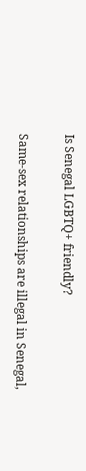Is Senegal LGBTQ+ friendly?

Same-sex relationships are illegal in Senegal,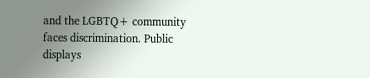and the LGBTQ+ community faces discrimination. Public displays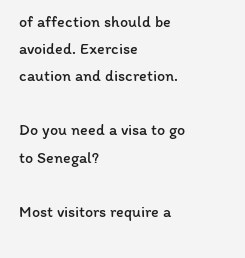of affection should be avoided. Exercise caution and discretion.

Do you need a visa to go to Senegal?

Most visitors require a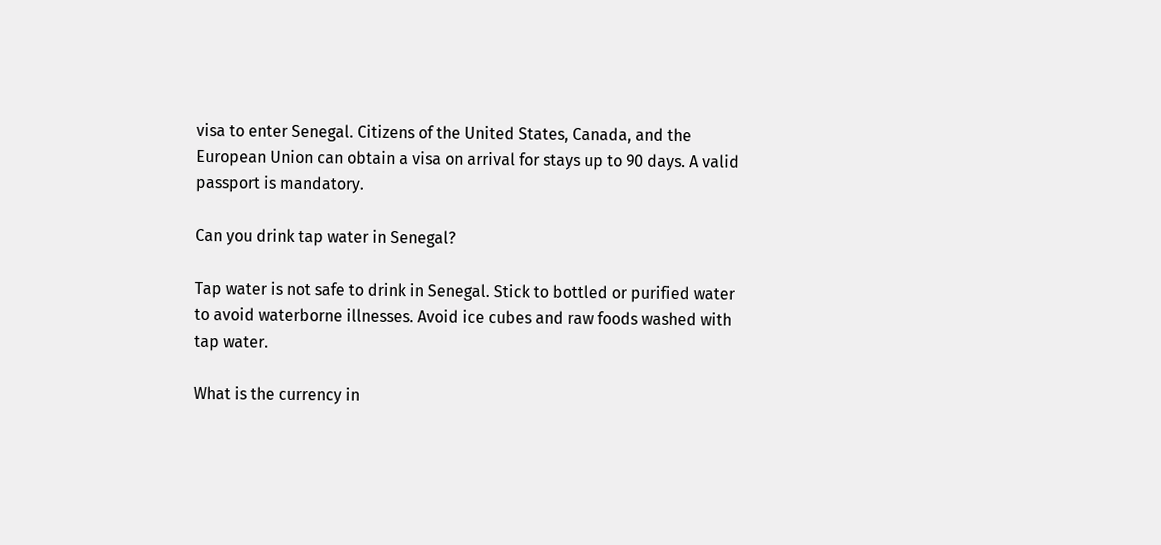visa to enter Senegal. Citizens of the United States, Canada, and the European Union can obtain a visa on arrival for stays up to 90 days. A valid passport is mandatory.

Can you drink tap water in Senegal?

Tap water is not safe to drink in Senegal. Stick to bottled or purified water to avoid waterborne illnesses. Avoid ice cubes and raw foods washed with tap water.

What is the currency in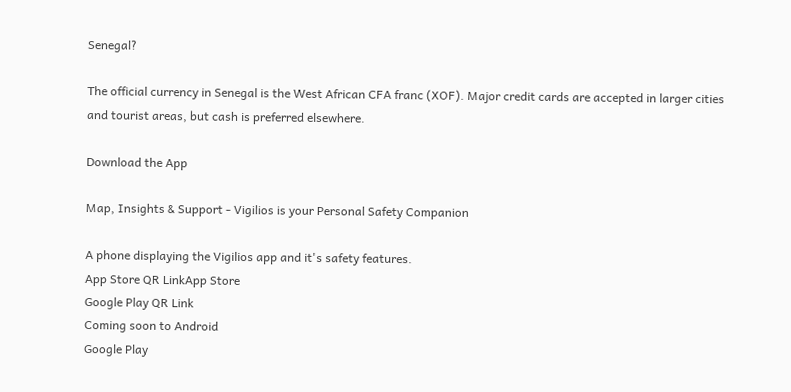Senegal?

The official currency in Senegal is the West African CFA franc (XOF). Major credit cards are accepted in larger cities and tourist areas, but cash is preferred elsewhere.

Download the App

Map, Insights & Support - Vigilios is your Personal Safety Companion

A phone displaying the Vigilios app and it's safety features.
App Store QR LinkApp Store
Google Play QR Link
Coming soon to Android
Google Play